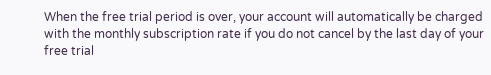When the free trial period is over, your account will automatically be charged with the monthly subscription rate if you do not cancel by the last day of your free trial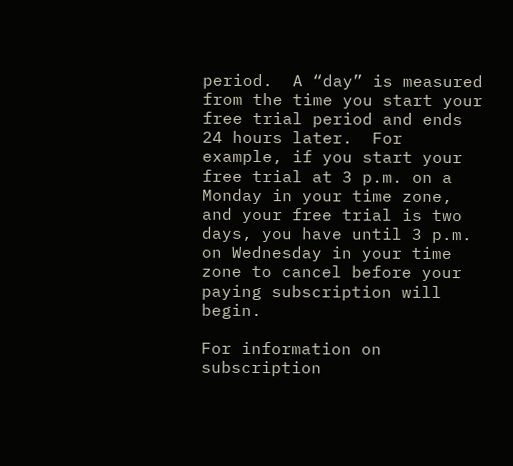period.  A “day” is measured from the time you start your free trial period and ends 24 hours later.  For example, if you start your free trial at 3 p.m. on a Monday in your time zone, and your free trial is two days, you have until 3 p.m. on Wednesday in your time zone to cancel before your paying subscription will begin.

For information on subscription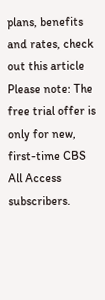plans, benefits and rates, check out this article
Please note: The free trial offer is only for new, first-time CBS All Access subscribers.